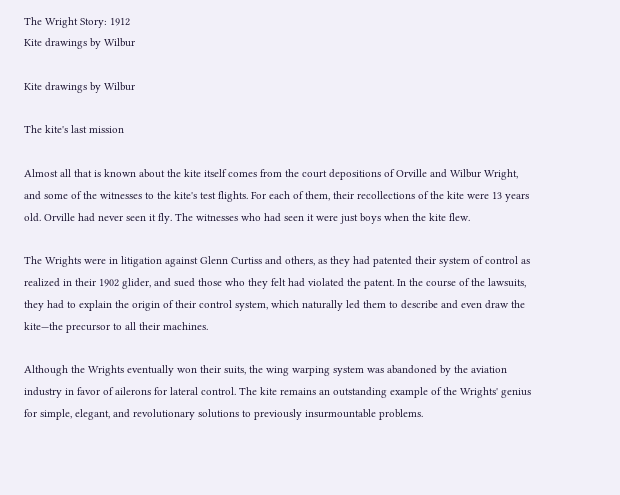The Wright Story: 1912
Kite drawings by Wilbur

Kite drawings by Wilbur

The kite's last mission

Almost all that is known about the kite itself comes from the court depositions of Orville and Wilbur Wright, and some of the witnesses to the kite's test flights. For each of them, their recollections of the kite were 13 years old. Orville had never seen it fly. The witnesses who had seen it were just boys when the kite flew.

The Wrights were in litigation against Glenn Curtiss and others, as they had patented their system of control as realized in their 1902 glider, and sued those who they felt had violated the patent. In the course of the lawsuits, they had to explain the origin of their control system, which naturally led them to describe and even draw the kite—the precursor to all their machines.

Although the Wrights eventually won their suits, the wing warping system was abandoned by the aviation industry in favor of ailerons for lateral control. The kite remains an outstanding example of the Wrights' genius for simple, elegant, and revolutionary solutions to previously insurmountable problems.